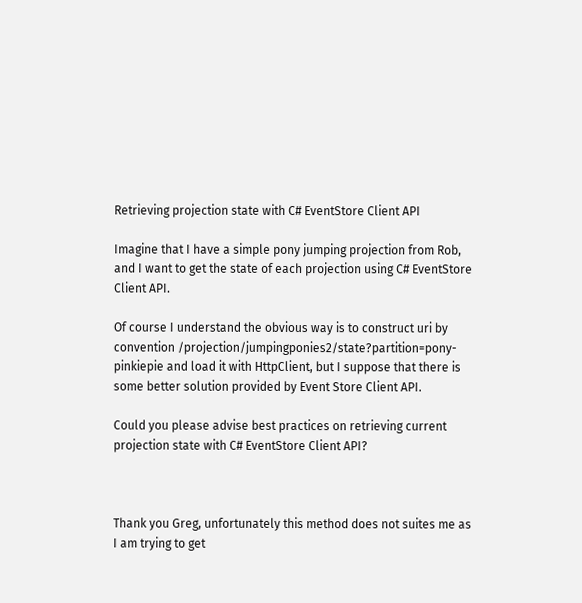Retrieving projection state with C# EventStore Client API

Imagine that I have a simple pony jumping projection from Rob, and I want to get the state of each projection using C# EventStore Client API.

Of course I understand the obvious way is to construct uri by convention /projection/jumpingponies2/state?partition=pony-pinkiepie and load it with HttpClient, but I suppose that there is some better solution provided by Event Store Client API.

Could you please advise best practices on retrieving current projection state with C# EventStore Client API?



Thank you Greg, unfortunately this method does not suites me as I am trying to get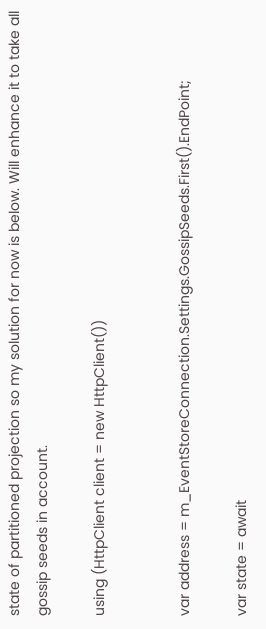state of partitioned projection so my solution for now is below. Will enhance it to take all gossip seeds in account.

using (HttpClient client = new HttpClient())


var address = m_EventStoreConnection.Settings.GossipSeeds.First().EndPoint;

var state = await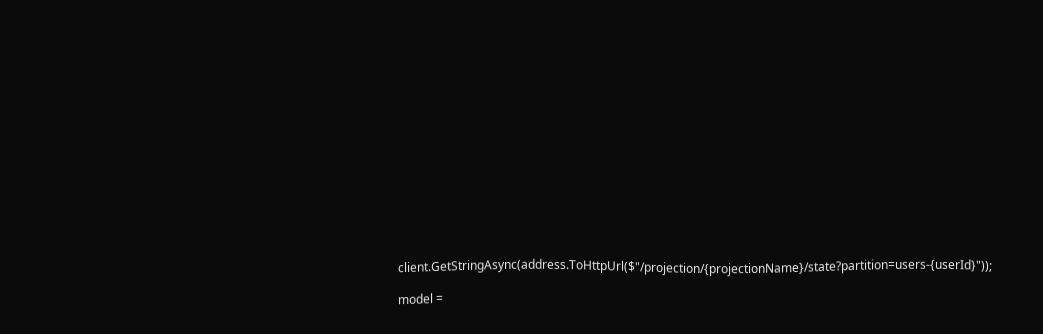client.GetStringAsync(address.ToHttpUrl($"/projection/{projectionName}/state?partition=users-{userId}"));

model =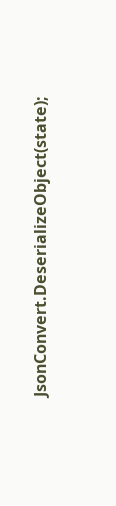JsonConvert.DeserializeObject(state);